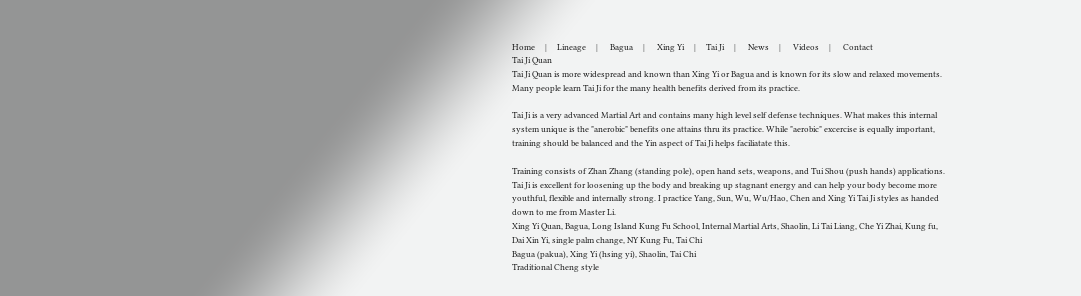Home     |     Lineage     |      Bagua     |      Xing Yi     |     Tai Ji     |      News     |      Videos     |      Contact
Tai Ji Quan
Tai Ji Quan is more widespread and known than Xing Yi or Bagua and is known for its slow and relaxed movements. Many people learn Tai Ji for the many health benefits derived from its practice.

Tai Ji is a very advanced Martial Art and contains many high level self defense techniques. What makes this internal system unique is the "anerobic" benefits one attains thru its practice. While "aerobic" excercise is equally important, training should be balanced and the Yin aspect of Tai Ji helps faciliatate this.

Training consists of Zhan Zhang (standing pole), open hand sets, weapons, and Tui Shou (push hands) applications. Tai Ji is excellent for loosening up the body and breaking up stagnant energy and can help your body become more youthful, flexible and internally strong. I practice Yang, Sun, Wu, Wu/Hao, Chen and Xing Yi Tai Ji styles as handed down to me from Master Li.
Xing Yi Quan, Bagua, Long Island Kung Fu School, Internal Martial Arts, Shaolin, Li Tai Liang, Che Yi Zhai, Kung fu, Dai Xin Yi, single palm change, NY Kung Fu, Tai Chi
Bagua (pakua), Xing Yi (hsing yi), Shaolin, Tai Chi
Traditional Cheng style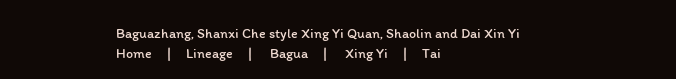Baguazhang, Shanxi Che style Xing Yi Quan, Shaolin and Dai Xin Yi
Home     |     Lineage     |      Bagua     |      Xing Yi     |     Tai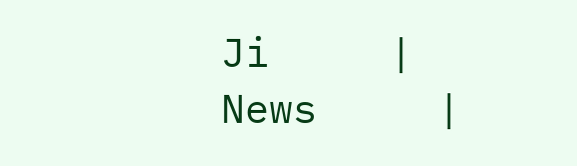Ji     |      News     |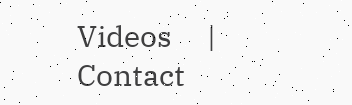Videos     |      Contact